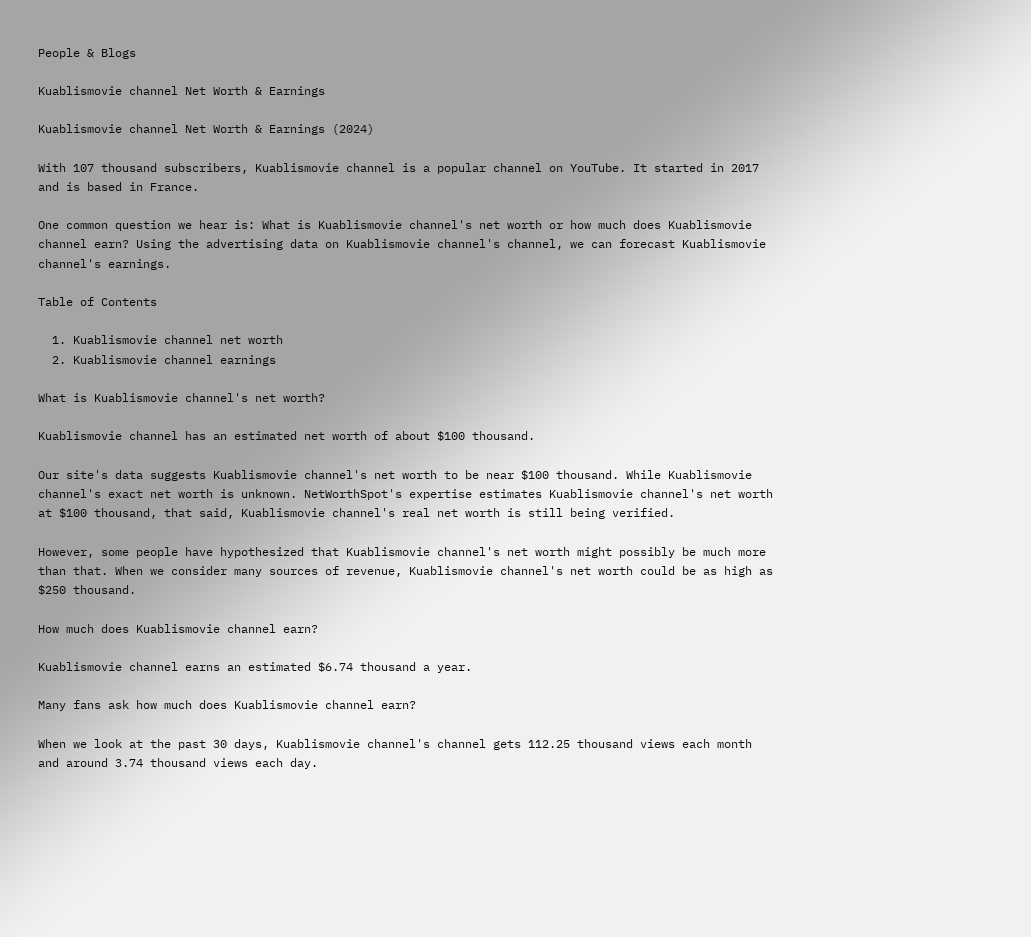People & Blogs

Kuablismovie channel Net Worth & Earnings

Kuablismovie channel Net Worth & Earnings (2024)

With 107 thousand subscribers, Kuablismovie channel is a popular channel on YouTube. It started in 2017 and is based in France.

One common question we hear is: What is Kuablismovie channel's net worth or how much does Kuablismovie channel earn? Using the advertising data on Kuablismovie channel's channel, we can forecast Kuablismovie channel's earnings.

Table of Contents

  1. Kuablismovie channel net worth
  2. Kuablismovie channel earnings

What is Kuablismovie channel's net worth?

Kuablismovie channel has an estimated net worth of about $100 thousand.

Our site's data suggests Kuablismovie channel's net worth to be near $100 thousand. While Kuablismovie channel's exact net worth is unknown. NetWorthSpot's expertise estimates Kuablismovie channel's net worth at $100 thousand, that said, Kuablismovie channel's real net worth is still being verified.

However, some people have hypothesized that Kuablismovie channel's net worth might possibly be much more than that. When we consider many sources of revenue, Kuablismovie channel's net worth could be as high as $250 thousand.

How much does Kuablismovie channel earn?

Kuablismovie channel earns an estimated $6.74 thousand a year.

Many fans ask how much does Kuablismovie channel earn?

When we look at the past 30 days, Kuablismovie channel's channel gets 112.25 thousand views each month and around 3.74 thousand views each day.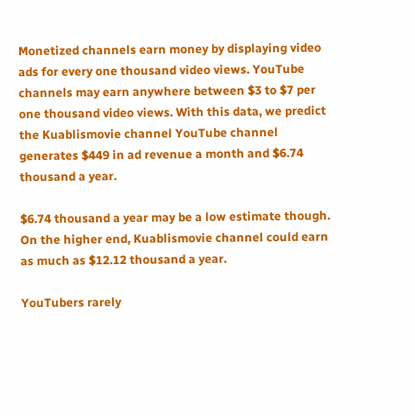Monetized channels earn money by displaying video ads for every one thousand video views. YouTube channels may earn anywhere between $3 to $7 per one thousand video views. With this data, we predict the Kuablismovie channel YouTube channel generates $449 in ad revenue a month and $6.74 thousand a year.

$6.74 thousand a year may be a low estimate though. On the higher end, Kuablismovie channel could earn as much as $12.12 thousand a year.

YouTubers rarely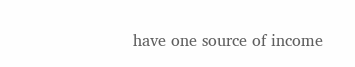have one source of income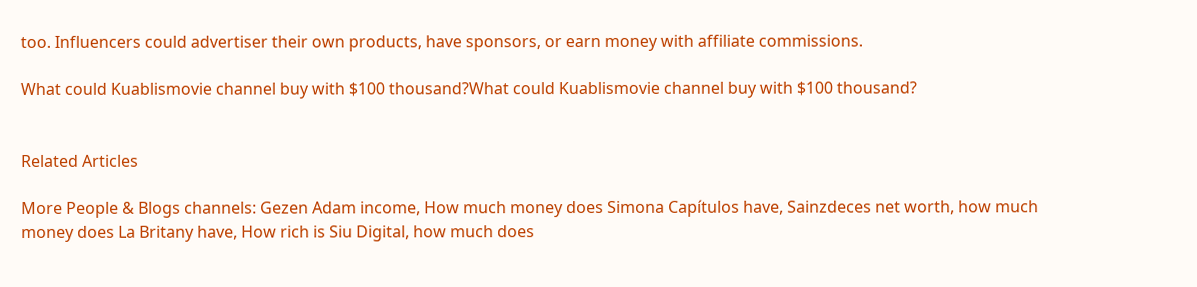too. Influencers could advertiser their own products, have sponsors, or earn money with affiliate commissions.

What could Kuablismovie channel buy with $100 thousand?What could Kuablismovie channel buy with $100 thousand?


Related Articles

More People & Blogs channels: Gezen Adam income, How much money does Simona Capítulos have, Sainzdeces net worth, how much money does La Britany have, How rich is Siu Digital, how much does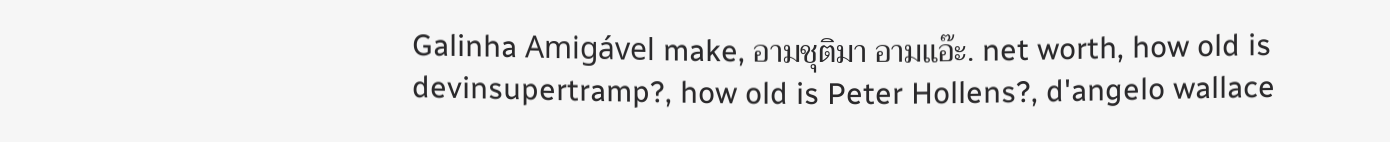Galinha Amigável make, อามชุติมา อามแอ๊ะ. net worth, how old is devinsupertramp?, how old is Peter Hollens?, d'angelo wallace